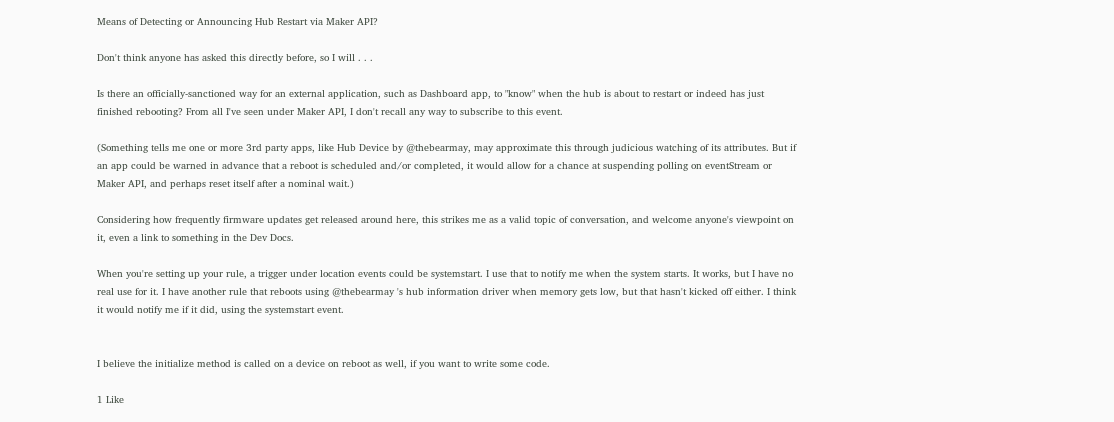Means of Detecting or Announcing Hub Restart via Maker API?

Don't think anyone has asked this directly before, so I will . . .

Is there an officially-sanctioned way for an external application, such as Dashboard app, to "know" when the hub is about to restart or indeed has just finished rebooting? From all I've seen under Maker API, I don't recall any way to subscribe to this event.

(Something tells me one or more 3rd party apps, like Hub Device by @thebearmay, may approximate this through judicious watching of its attributes. But if an app could be warned in advance that a reboot is scheduled and/or completed, it would allow for a chance at suspending polling on eventStream or Maker API, and perhaps reset itself after a nominal wait.)

Considering how frequently firmware updates get released around here, this strikes me as a valid topic of conversation, and welcome anyone's viewpoint on it, even a link to something in the Dev Docs.

When you're setting up your rule, a trigger under location events could be systemstart. I use that to notify me when the system starts. It works, but I have no real use for it. I have another rule that reboots using @thebearmay 's hub information driver when memory gets low, but that hasn't kicked off either. I think it would notify me if it did, using the systemstart event.


I believe the initialize method is called on a device on reboot as well, if you want to write some code.

1 Like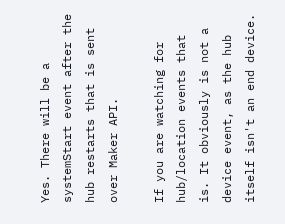Yes. There will be a systemStart event after the hub restarts that is sent over Maker API.

If you are watching for hub/location events that is. It obviously is not a device event, as the hub itself isn't an end device.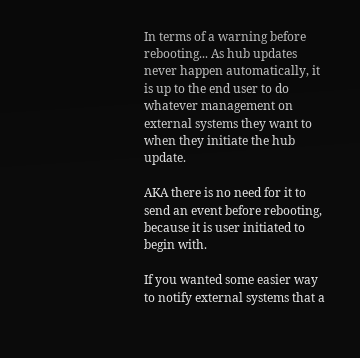In terms of a warning before rebooting... As hub updates never happen automatically, it is up to the end user to do whatever management on external systems they want to when they initiate the hub update.

AKA there is no need for it to send an event before rebooting, because it is user initiated to begin with.

If you wanted some easier way to notify external systems that a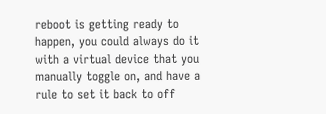reboot is getting ready to happen, you could always do it with a virtual device that you manually toggle on, and have a rule to set it back to off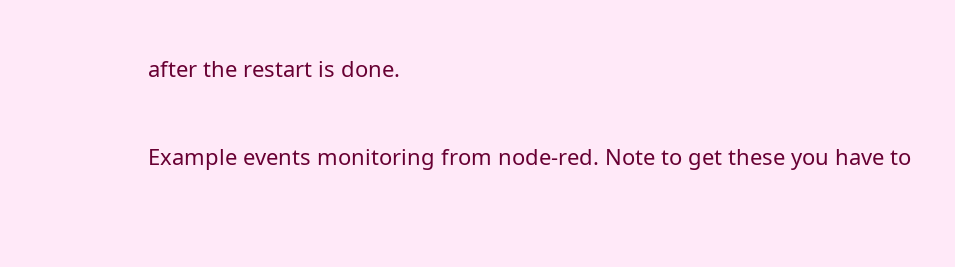after the restart is done.

Example events monitoring from node-red. Note to get these you have to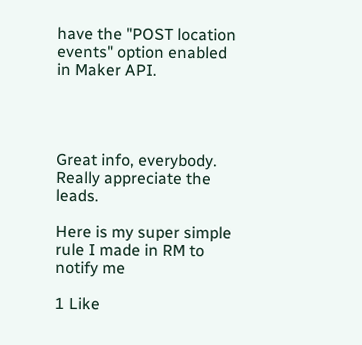have the "POST location events" option enabled in Maker API.




Great info, everybody. Really appreciate the leads.

Here is my super simple rule I made in RM to notify me

1 Like